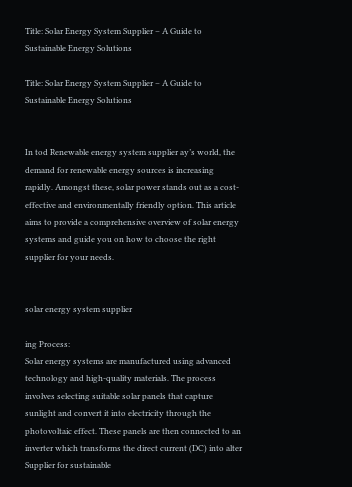Title: Solar Energy System Supplier – A Guide to Sustainable Energy Solutions

Title: Solar Energy System Supplier – A Guide to Sustainable Energy Solutions


In tod Renewable energy system supplier ay’s world, the demand for renewable energy sources is increasing rapidly. Amongst these, solar power stands out as a cost-effective and environmentally friendly option. This article aims to provide a comprehensive overview of solar energy systems and guide you on how to choose the right supplier for your needs.


solar energy system supplier

ing Process:
Solar energy systems are manufactured using advanced technology and high-quality materials. The process involves selecting suitable solar panels that capture sunlight and convert it into electricity through the photovoltaic effect. These panels are then connected to an inverter which transforms the direct current (DC) into alter Supplier for sustainable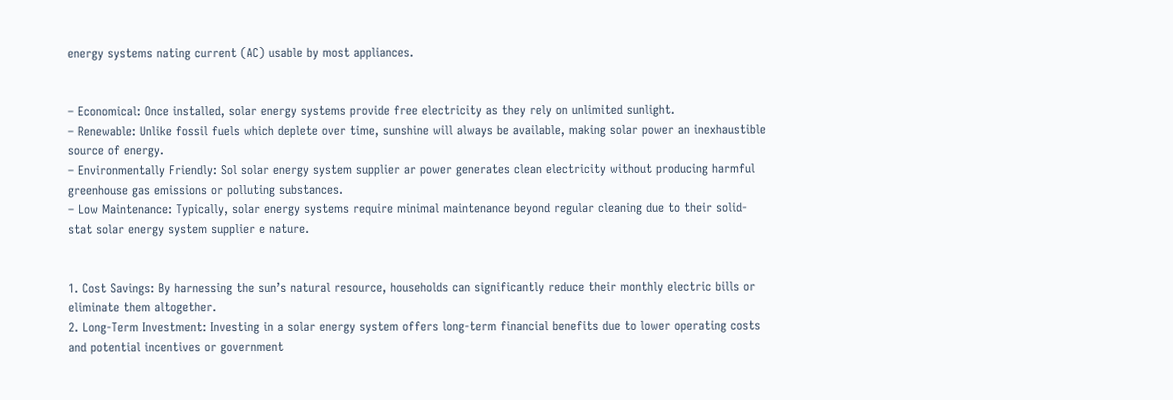energy systems nating current (AC) usable by most appliances.


– Economical: Once installed, solar energy systems provide free electricity as they rely on unlimited sunlight.
– Renewable: Unlike fossil fuels which deplete over time, sunshine will always be available, making solar power an inexhaustible source of energy.
– Environmentally Friendly: Sol solar energy system supplier ar power generates clean electricity without producing harmful greenhouse gas emissions or polluting substances.
– Low Maintenance: Typically, solar energy systems require minimal maintenance beyond regular cleaning due to their solid-stat solar energy system supplier e nature.


1. Cost Savings: By harnessing the sun’s natural resource, households can significantly reduce their monthly electric bills or eliminate them altogether.
2. Long-Term Investment: Investing in a solar energy system offers long-term financial benefits due to lower operating costs and potential incentives or government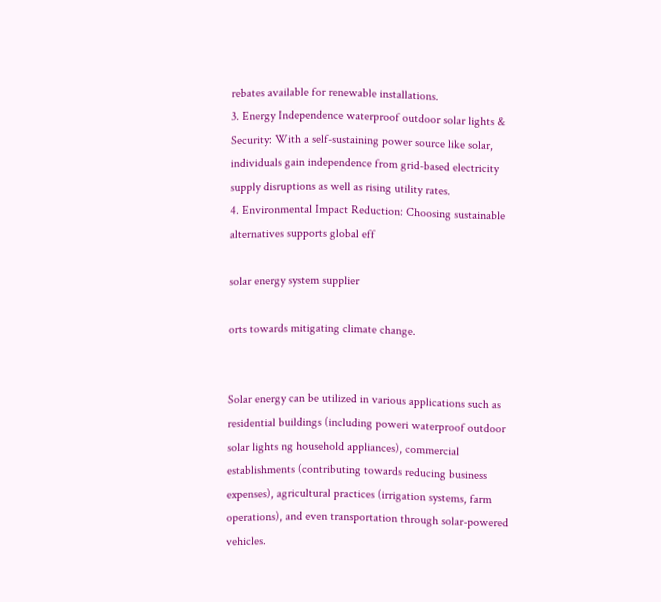rebates available for renewable installations.
3. Energy Independence waterproof outdoor solar lights & Security: With a self-sustaining power source like solar, individuals gain independence from grid-based electricity supply disruptions as well as rising utility rates.
4. Environmental Impact Reduction: Choosing sustainable alternatives supports global eff

solar energy system supplier

orts towards mitigating climate change.


Solar energy can be utilized in various applications such as residential buildings (including poweri waterproof outdoor solar lights ng household appliances), commercial establishments (contributing towards reducing business expenses), agricultural practices (irrigation systems, farm operations), and even transportation through solar-powered vehicles.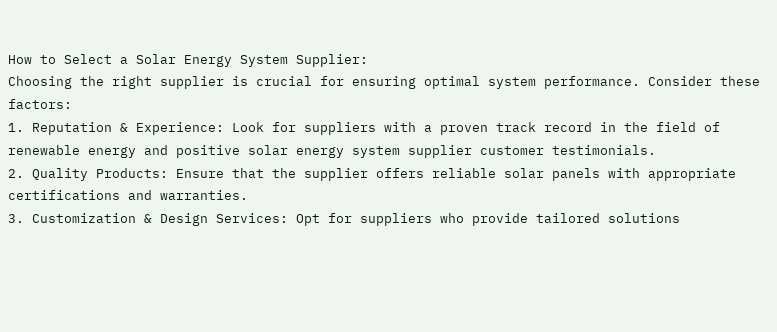How to Select a Solar Energy System Supplier:
Choosing the right supplier is crucial for ensuring optimal system performance. Consider these factors:
1. Reputation & Experience: Look for suppliers with a proven track record in the field of renewable energy and positive solar energy system supplier customer testimonials.
2. Quality Products: Ensure that the supplier offers reliable solar panels with appropriate certifications and warranties.
3. Customization & Design Services: Opt for suppliers who provide tailored solutions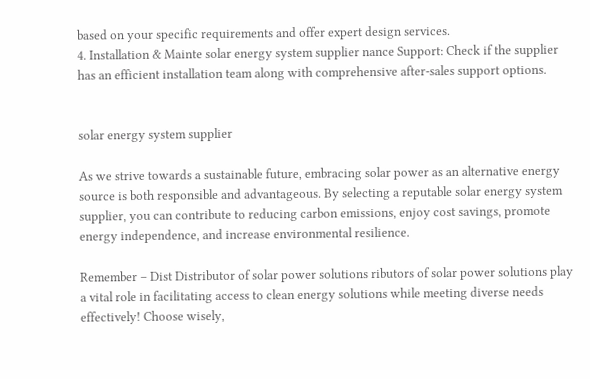based on your specific requirements and offer expert design services.
4. Installation & Mainte solar energy system supplier nance Support: Check if the supplier has an efficient installation team along with comprehensive after-sales support options.


solar energy system supplier

As we strive towards a sustainable future, embracing solar power as an alternative energy source is both responsible and advantageous. By selecting a reputable solar energy system supplier, you can contribute to reducing carbon emissions, enjoy cost savings, promote energy independence, and increase environmental resilience.

Remember – Dist Distributor of solar power solutions ributors of solar power solutions play a vital role in facilitating access to clean energy solutions while meeting diverse needs effectively! Choose wisely,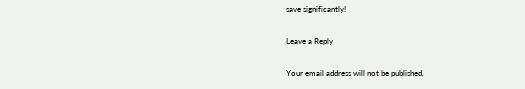save significantly!

Leave a Reply

Your email address will not be published.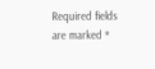Required fields are marked *